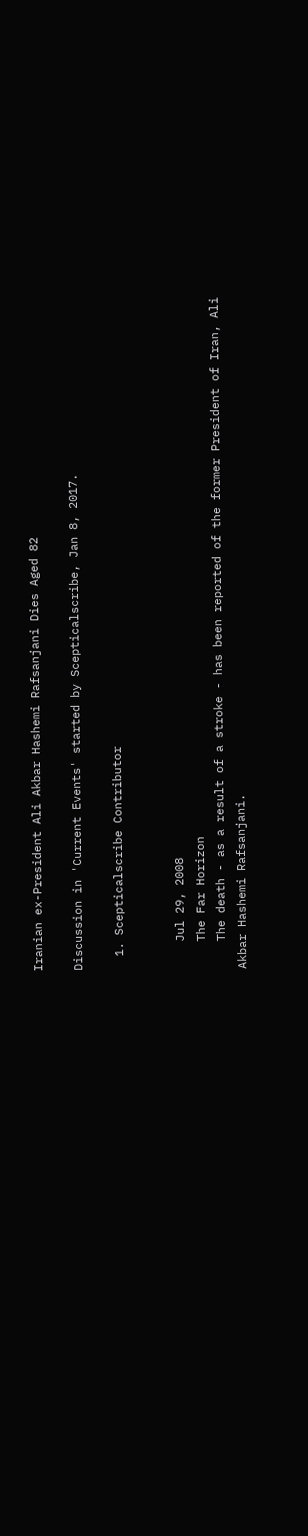Iranian ex-President Ali Akbar Hashemi Rafsanjani Dies Aged 82

Discussion in 'Current Events' started by Scepticalscribe, Jan 8, 2017.

  1. Scepticalscribe Contributor


    Jul 29, 2008
    The Far Horizon
    The death - as a result of a stroke - has been reported of the former President of Iran, Ali Akbar Hashemi Rafsanjani.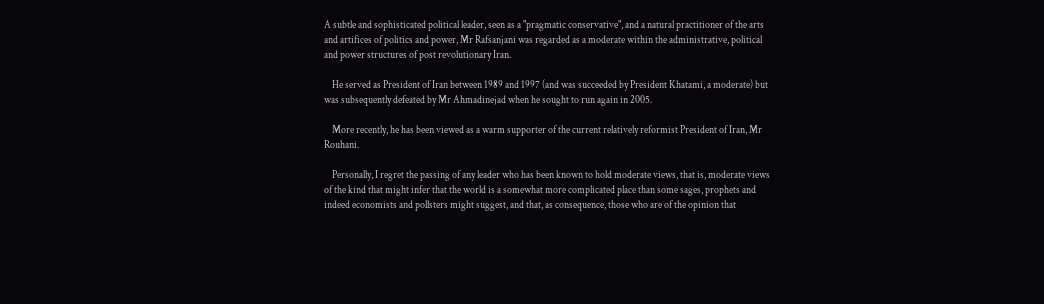A subtle and sophisticated political leader, seen as a "pragmatic conservative", and a natural practitioner of the arts and artifices of politics and power, Mr Rafsanjani was regarded as a moderate within the administrative, political and power structures of post revolutionary Iran.

    He served as President of Iran between 1989 and 1997 (and was succeeded by President Khatami, a moderate) but was subsequently defeated by Mr Ahmadinejad when he sought to run again in 2005.

    More recently, he has been viewed as a warm supporter of the current relatively reformist President of Iran, Mr Rouhani.

    Personally, I regret the passing of any leader who has been known to hold moderate views, that is, moderate views of the kind that might infer that the world is a somewhat more complicated place than some sages, prophets and indeed economists and pollsters might suggest, and that, as consequence, those who are of the opinion that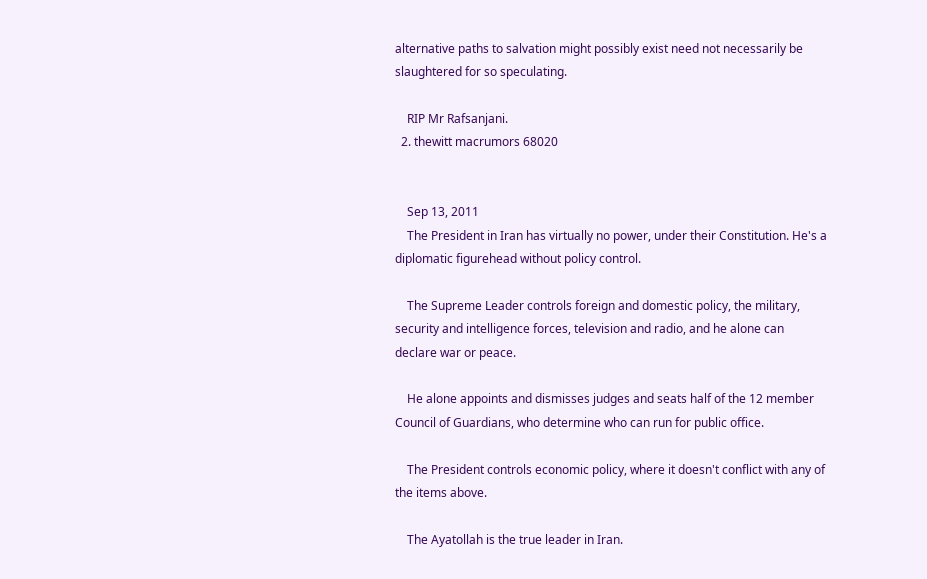alternative paths to salvation might possibly exist need not necessarily be slaughtered for so speculating.

    RIP Mr Rafsanjani.
  2. thewitt macrumors 68020


    Sep 13, 2011
    The President in Iran has virtually no power, under their Constitution. He's a diplomatic figurehead without policy control.

    The Supreme Leader controls foreign and domestic policy, the military, security and intelligence forces, television and radio, and he alone can declare war or peace.

    He alone appoints and dismisses judges and seats half of the 12 member Council of Guardians, who determine who can run for public office.

    The President controls economic policy, where it doesn't conflict with any of the items above.

    The Ayatollah is the true leader in Iran.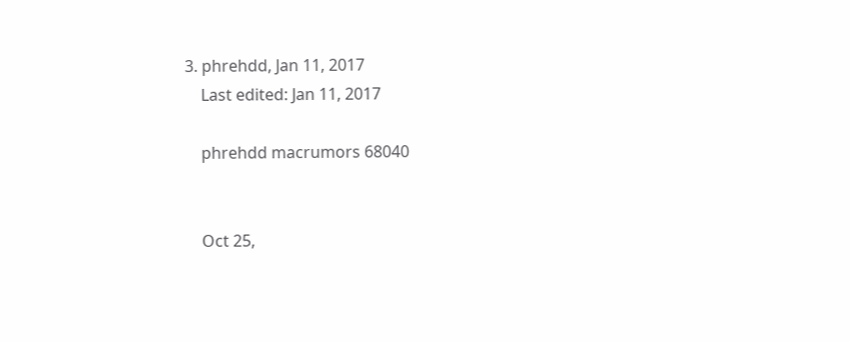3. phrehdd, Jan 11, 2017
    Last edited: Jan 11, 2017

    phrehdd macrumors 68040


    Oct 25,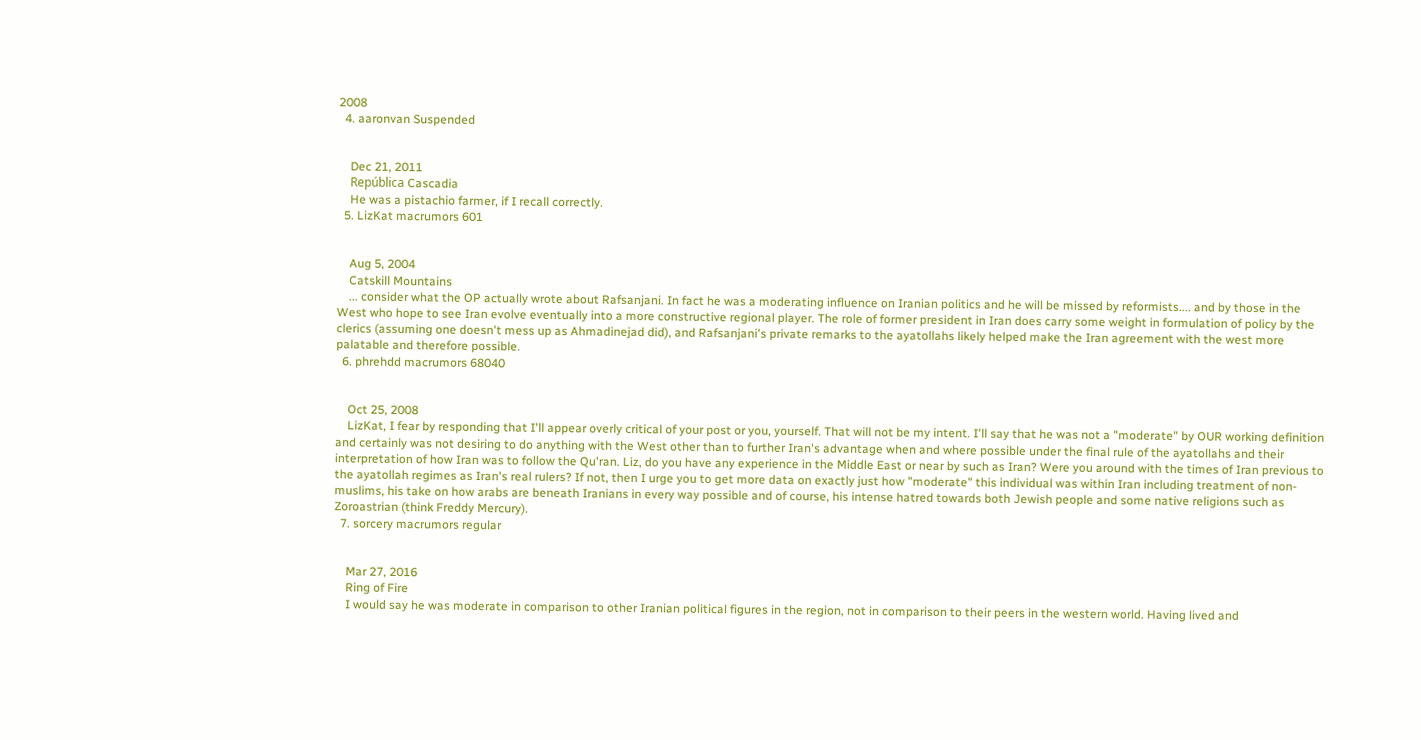2008
  4. aaronvan Suspended


    Dec 21, 2011
    República Cascadia
    He was a pistachio farmer, if I recall correctly.
  5. LizKat macrumors 601


    Aug 5, 2004
    Catskill Mountains
    ... consider what the OP actually wrote about Rafsanjani. In fact he was a moderating influence on Iranian politics and he will be missed by reformists.... and by those in the West who hope to see Iran evolve eventually into a more constructive regional player. The role of former president in Iran does carry some weight in formulation of policy by the clerics (assuming one doesn't mess up as Ahmadinejad did), and Rafsanjani's private remarks to the ayatollahs likely helped make the Iran agreement with the west more palatable and therefore possible.
  6. phrehdd macrumors 68040


    Oct 25, 2008
    LizKat, I fear by responding that I'll appear overly critical of your post or you, yourself. That will not be my intent. I'll say that he was not a "moderate" by OUR working definition and certainly was not desiring to do anything with the West other than to further Iran's advantage when and where possible under the final rule of the ayatollahs and their interpretation of how Iran was to follow the Qu'ran. Liz, do you have any experience in the Middle East or near by such as Iran? Were you around with the times of Iran previous to the ayatollah regimes as Iran's real rulers? If not, then I urge you to get more data on exactly just how "moderate" this individual was within Iran including treatment of non-muslims, his take on how arabs are beneath Iranians in every way possible and of course, his intense hatred towards both Jewish people and some native religions such as Zoroastrian (think Freddy Mercury).
  7. sorcery macrumors regular


    Mar 27, 2016
    Ring of Fire
    I would say he was moderate in comparison to other Iranian political figures in the region, not in comparison to their peers in the western world. Having lived and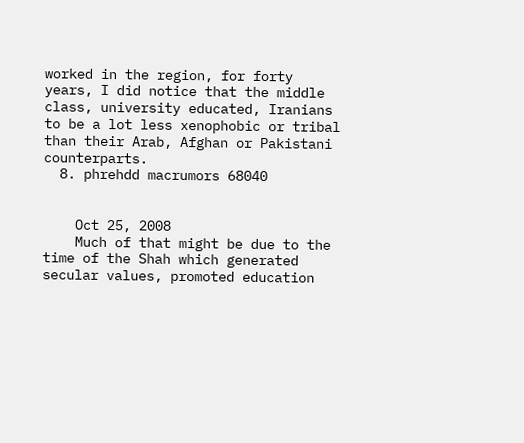worked in the region, for forty years, I did notice that the middle class, university educated, Iranians to be a lot less xenophobic or tribal than their Arab, Afghan or Pakistani counterparts.
  8. phrehdd macrumors 68040


    Oct 25, 2008
    Much of that might be due to the time of the Shah which generated secular values, promoted education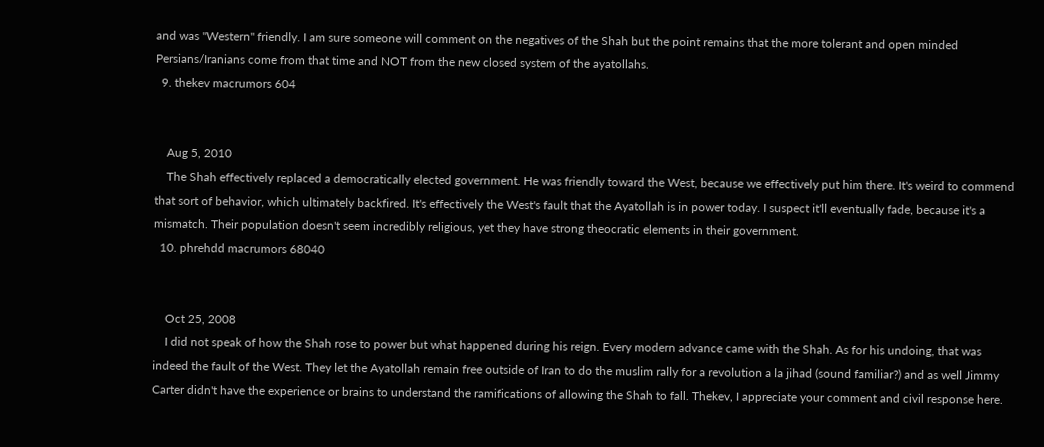and was "Western" friendly. I am sure someone will comment on the negatives of the Shah but the point remains that the more tolerant and open minded Persians/Iranians come from that time and NOT from the new closed system of the ayatollahs.
  9. thekev macrumors 604


    Aug 5, 2010
    The Shah effectively replaced a democratically elected government. He was friendly toward the West, because we effectively put him there. It's weird to commend that sort of behavior, which ultimately backfired. It's effectively the West's fault that the Ayatollah is in power today. I suspect it'll eventually fade, because it's a mismatch. Their population doesn't seem incredibly religious, yet they have strong theocratic elements in their government.
  10. phrehdd macrumors 68040


    Oct 25, 2008
    I did not speak of how the Shah rose to power but what happened during his reign. Every modern advance came with the Shah. As for his undoing, that was indeed the fault of the West. They let the Ayatollah remain free outside of Iran to do the muslim rally for a revolution a la jihad (sound familiar?) and as well Jimmy Carter didn't have the experience or brains to understand the ramifications of allowing the Shah to fall. Thekev, I appreciate your comment and civil response here.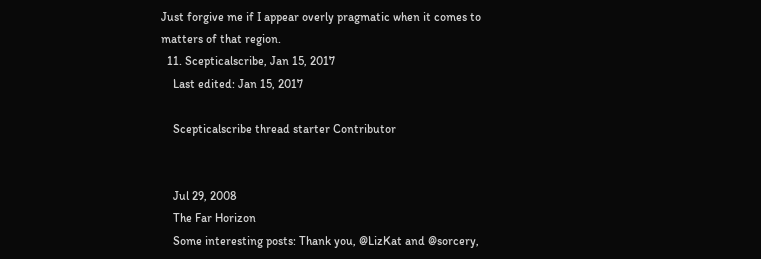Just forgive me if I appear overly pragmatic when it comes to matters of that region.
  11. Scepticalscribe, Jan 15, 2017
    Last edited: Jan 15, 2017

    Scepticalscribe thread starter Contributor


    Jul 29, 2008
    The Far Horizon
    Some interesting posts: Thank you, @LizKat and @sorcery,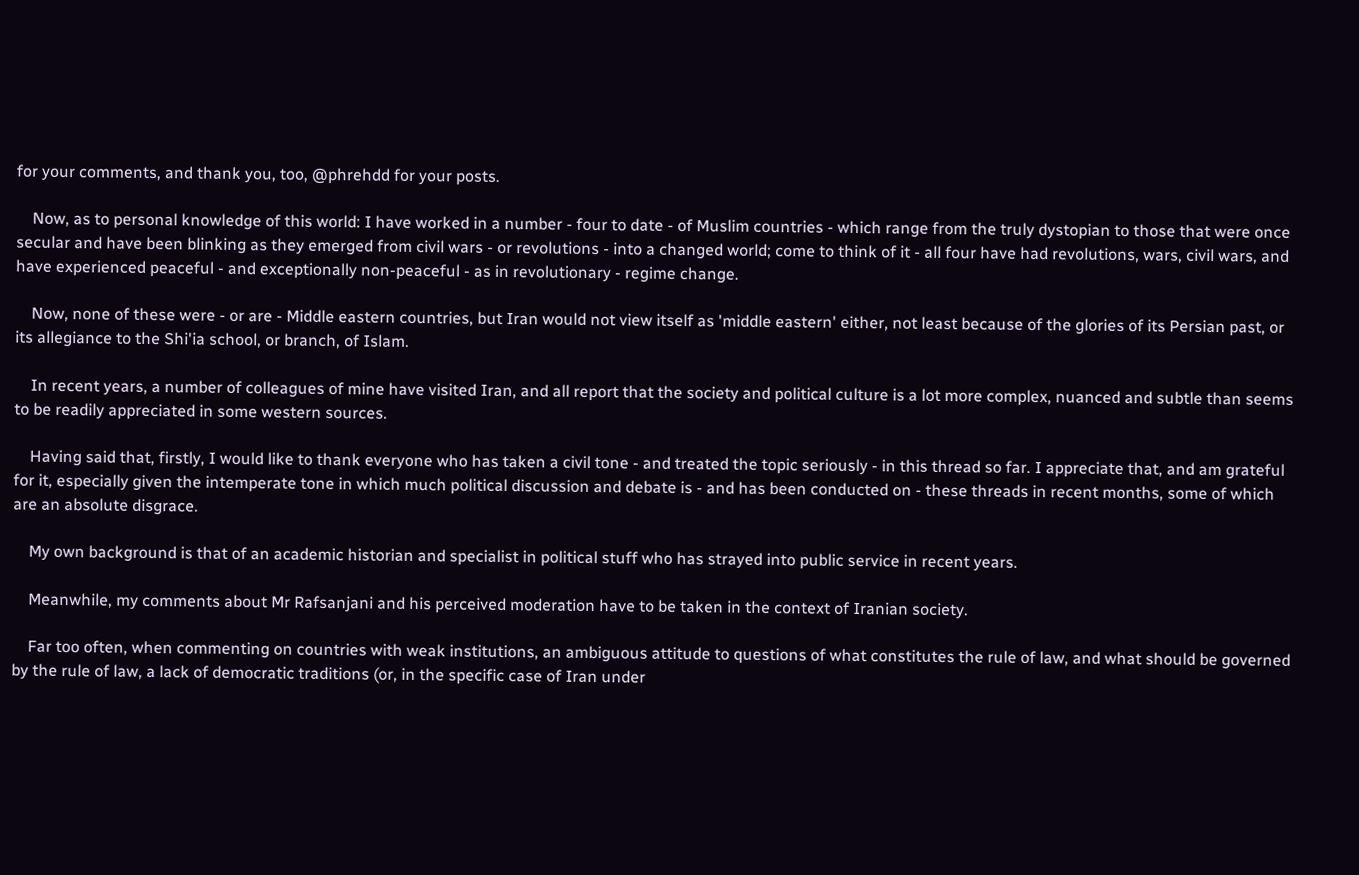for your comments, and thank you, too, @phrehdd for your posts.

    Now, as to personal knowledge of this world: I have worked in a number - four to date - of Muslim countries - which range from the truly dystopian to those that were once secular and have been blinking as they emerged from civil wars - or revolutions - into a changed world; come to think of it - all four have had revolutions, wars, civil wars, and have experienced peaceful - and exceptionally non-peaceful - as in revolutionary - regime change.

    Now, none of these were - or are - Middle eastern countries, but Iran would not view itself as 'middle eastern' either, not least because of the glories of its Persian past, or its allegiance to the Shi'ia school, or branch, of Islam.

    In recent years, a number of colleagues of mine have visited Iran, and all report that the society and political culture is a lot more complex, nuanced and subtle than seems to be readily appreciated in some western sources.

    Having said that, firstly, I would like to thank everyone who has taken a civil tone - and treated the topic seriously - in this thread so far. I appreciate that, and am grateful for it, especially given the intemperate tone in which much political discussion and debate is - and has been conducted on - these threads in recent months, some of which are an absolute disgrace.

    My own background is that of an academic historian and specialist in political stuff who has strayed into public service in recent years.

    Meanwhile, my comments about Mr Rafsanjani and his perceived moderation have to be taken in the context of Iranian society.

    Far too often, when commenting on countries with weak institutions, an ambiguous attitude to questions of what constitutes the rule of law, and what should be governed by the rule of law, a lack of democratic traditions (or, in the specific case of Iran under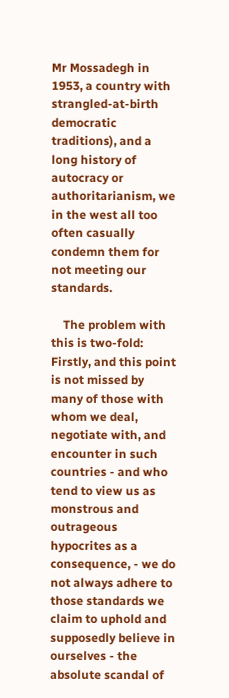Mr Mossadegh in 1953, a country with strangled-at-birth democratic traditions), and a long history of autocracy or authoritarianism, we in the west all too often casually condemn them for not meeting our standards.

    The problem with this is two-fold: Firstly, and this point is not missed by many of those with whom we deal, negotiate with, and encounter in such countries - and who tend to view us as monstrous and outrageous hypocrites as a consequence, - we do not always adhere to those standards we claim to uphold and supposedly believe in ourselves - the absolute scandal of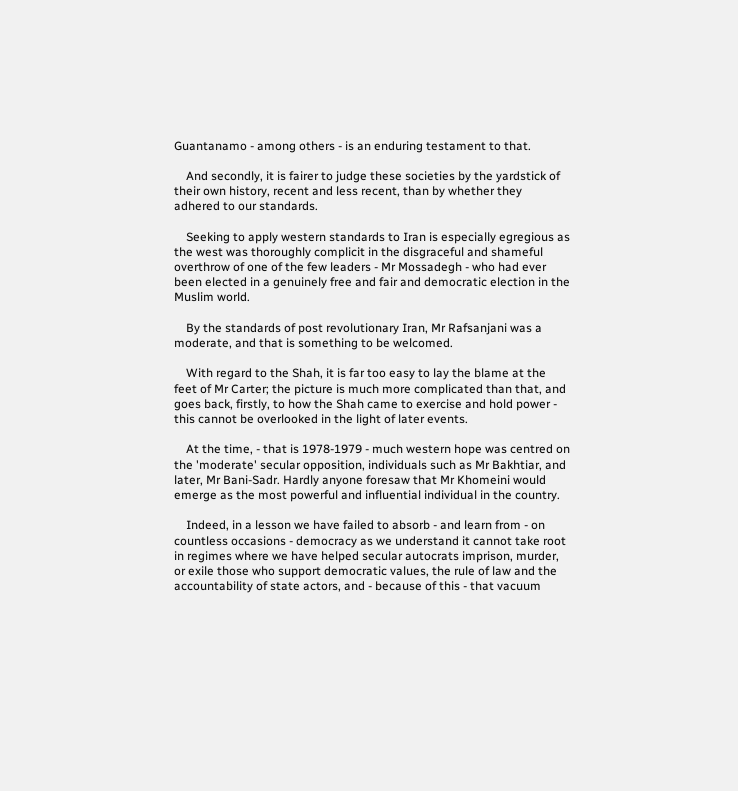Guantanamo - among others - is an enduring testament to that.

    And secondly, it is fairer to judge these societies by the yardstick of their own history, recent and less recent, than by whether they adhered to our standards.

    Seeking to apply western standards to Iran is especially egregious as the west was thoroughly complicit in the disgraceful and shameful overthrow of one of the few leaders - Mr Mossadegh - who had ever been elected in a genuinely free and fair and democratic election in the Muslim world.

    By the standards of post revolutionary Iran, Mr Rafsanjani was a moderate, and that is something to be welcomed.

    With regard to the Shah, it is far too easy to lay the blame at the feet of Mr Carter; the picture is much more complicated than that, and goes back, firstly, to how the Shah came to exercise and hold power - this cannot be overlooked in the light of later events.

    At the time, - that is 1978-1979 - much western hope was centred on the 'moderate' secular opposition, individuals such as Mr Bakhtiar, and later, Mr Bani-Sadr. Hardly anyone foresaw that Mr Khomeini would emerge as the most powerful and influential individual in the country.

    Indeed, in a lesson we have failed to absorb - and learn from - on countless occasions - democracy as we understand it cannot take root in regimes where we have helped secular autocrats imprison, murder, or exile those who support democratic values, the rule of law and the accountability of state actors, and - because of this - that vacuum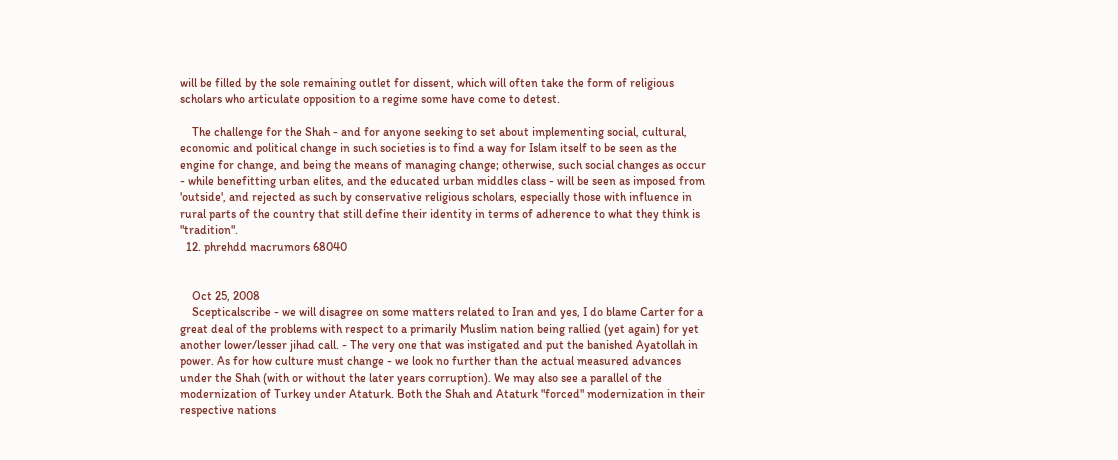will be filled by the sole remaining outlet for dissent, which will often take the form of religious scholars who articulate opposition to a regime some have come to detest.

    The challenge for the Shah - and for anyone seeking to set about implementing social, cultural, economic and political change in such societies is to find a way for Islam itself to be seen as the engine for change, and being the means of managing change; otherwise, such social changes as occur - while benefitting urban elites, and the educated urban middles class - will be seen as imposed from 'outside', and rejected as such by conservative religious scholars, especially those with influence in rural parts of the country that still define their identity in terms of adherence to what they think is "tradition".
  12. phrehdd macrumors 68040


    Oct 25, 2008
    Scepticalscribe - we will disagree on some matters related to Iran and yes, I do blame Carter for a great deal of the problems with respect to a primarily Muslim nation being rallied (yet again) for yet another lower/lesser jihad call. - The very one that was instigated and put the banished Ayatollah in power. As for how culture must change - we look no further than the actual measured advances under the Shah (with or without the later years corruption). We may also see a parallel of the modernization of Turkey under Ataturk. Both the Shah and Ataturk "forced" modernization in their respective nations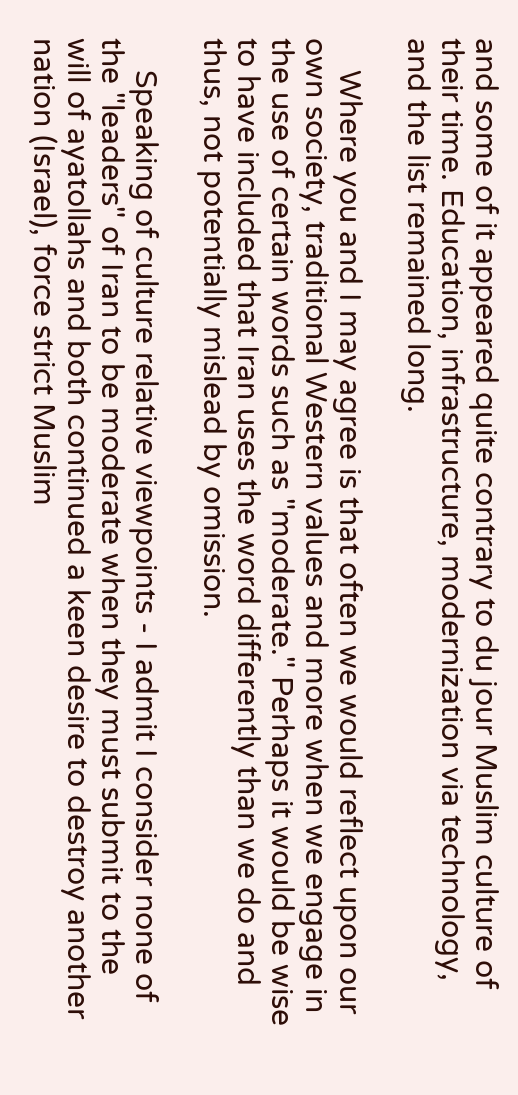and some of it appeared quite contrary to du jour Muslim culture of their time. Education, infrastructure, modernization via technology, and the list remained long.

    Where you and I may agree is that often we would reflect upon our own society, traditional Western values and more when we engage in the use of certain words such as "moderate." Perhaps it would be wise to have included that Iran uses the word differently than we do and thus, not potentially mislead by omission.

    Speaking of culture relative viewpoints - I admit I consider none of the "leaders" of Iran to be moderate when they must submit to the will of ayatollahs and both continued a keen desire to destroy another nation (Israel), force strict Muslim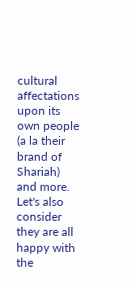cultural affectations upon its own people (a la their brand of Shariah) and more. Let's also consider they are all happy with the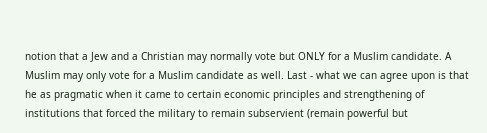notion that a Jew and a Christian may normally vote but ONLY for a Muslim candidate. A Muslim may only vote for a Muslim candidate as well. Last - what we can agree upon is that he as pragmatic when it came to certain economic principles and strengthening of institutions that forced the military to remain subservient (remain powerful but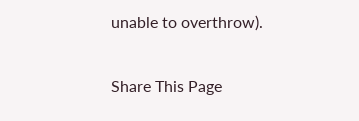unable to overthrow).

Share This Page